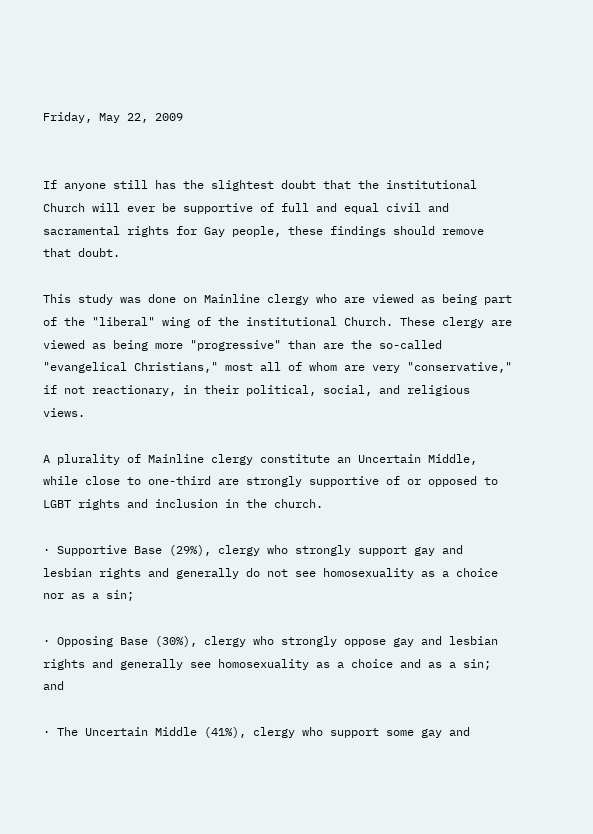Friday, May 22, 2009


If anyone still has the slightest doubt that the institutional Church will ever be supportive of full and equal civil and sacramental rights for Gay people, these findings should remove that doubt.

This study was done on Mainline clergy who are viewed as being part of the "liberal" wing of the institutional Church. These clergy are viewed as being more "progressive" than are the so-called "evangelical Christians," most all of whom are very "conservative," if not reactionary, in their political, social, and religious views.

A plurality of Mainline clergy constitute an Uncertain Middle, while close to one-third are strongly supportive of or opposed to LGBT rights and inclusion in the church.

· Supportive Base (29%), clergy who strongly support gay and lesbian rights and generally do not see homosexuality as a choice nor as a sin;

· Opposing Base (30%), clergy who strongly oppose gay and lesbian rights and generally see homosexuality as a choice and as a sin; and

· The Uncertain Middle (41%), clergy who support some gay and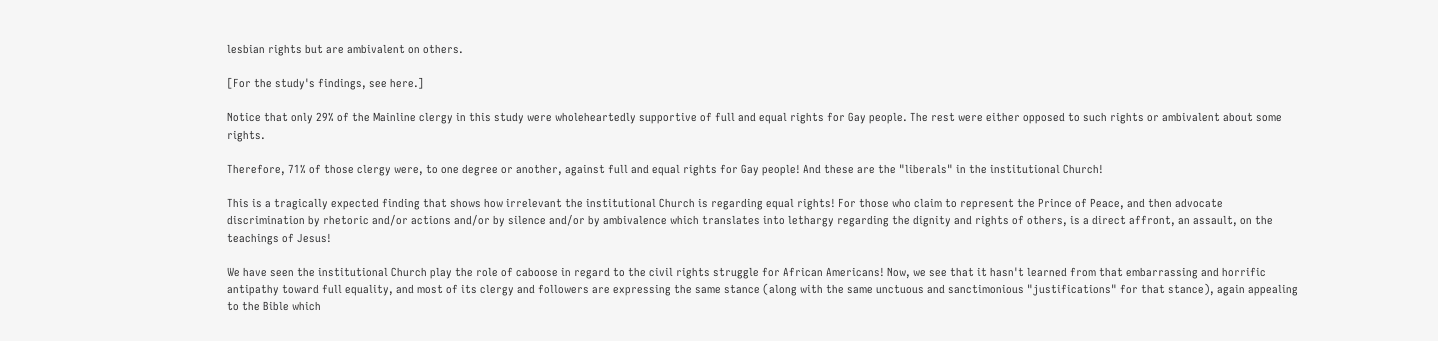lesbian rights but are ambivalent on others.

[For the study's findings, see here.]

Notice that only 29% of the Mainline clergy in this study were wholeheartedly supportive of full and equal rights for Gay people. The rest were either opposed to such rights or ambivalent about some rights.

Therefore, 71% of those clergy were, to one degree or another, against full and equal rights for Gay people! And these are the "liberals" in the institutional Church!

This is a tragically expected finding that shows how irrelevant the institutional Church is regarding equal rights! For those who claim to represent the Prince of Peace, and then advocate discrimination by rhetoric and/or actions and/or by silence and/or by ambivalence which translates into lethargy regarding the dignity and rights of others, is a direct affront, an assault, on the teachings of Jesus!

We have seen the institutional Church play the role of caboose in regard to the civil rights struggle for African Americans! Now, we see that it hasn't learned from that embarrassing and horrific antipathy toward full equality, and most of its clergy and followers are expressing the same stance (along with the same unctuous and sanctimonious "justifications" for that stance), again appealing to the Bible which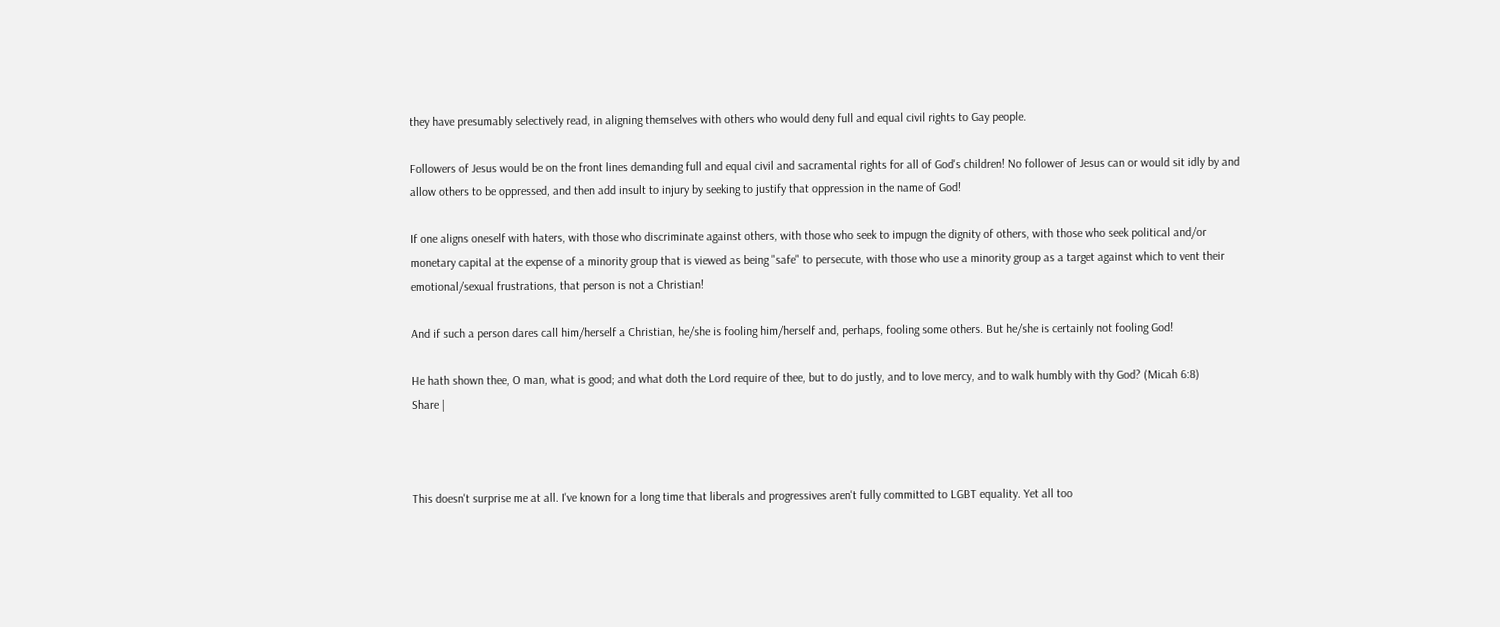they have presumably selectively read, in aligning themselves with others who would deny full and equal civil rights to Gay people.

Followers of Jesus would be on the front lines demanding full and equal civil and sacramental rights for all of God's children! No follower of Jesus can or would sit idly by and allow others to be oppressed, and then add insult to injury by seeking to justify that oppression in the name of God!

If one aligns oneself with haters, with those who discriminate against others, with those who seek to impugn the dignity of others, with those who seek political and/or monetary capital at the expense of a minority group that is viewed as being "safe" to persecute, with those who use a minority group as a target against which to vent their emotional/sexual frustrations, that person is not a Christian!

And if such a person dares call him/herself a Christian, he/she is fooling him/herself and, perhaps, fooling some others. But he/she is certainly not fooling God!

He hath shown thee, O man, what is good; and what doth the Lord require of thee, but to do justly, and to love mercy, and to walk humbly with thy God? (Micah 6:8)
Share |



This doesn't surprise me at all. I've known for a long time that liberals and progressives aren't fully committed to LGBT equality. Yet all too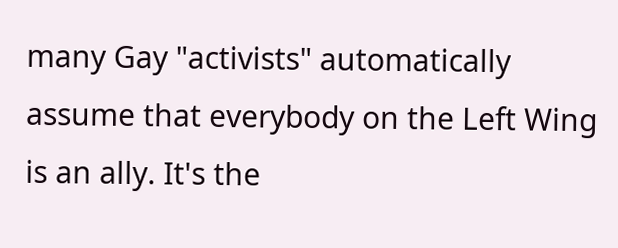many Gay "activists" automatically assume that everybody on the Left Wing is an ally. It's the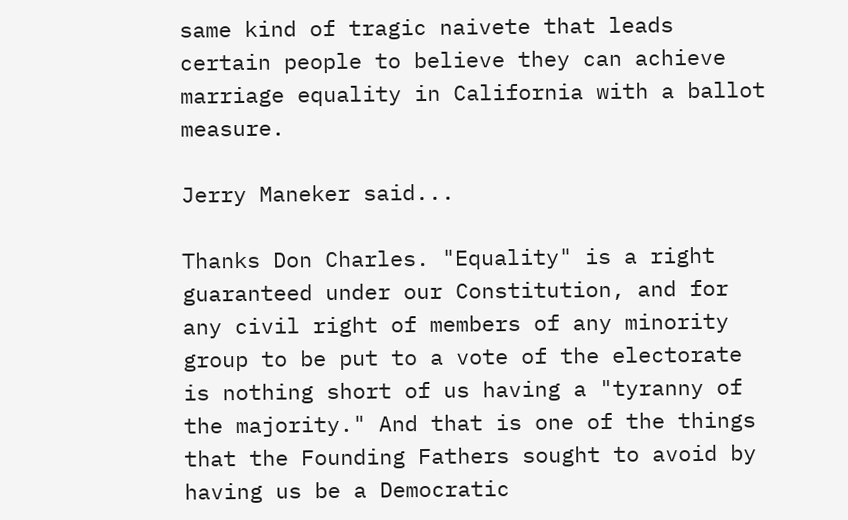same kind of tragic naivete that leads certain people to believe they can achieve marriage equality in California with a ballot measure.

Jerry Maneker said...

Thanks Don Charles. "Equality" is a right guaranteed under our Constitution, and for any civil right of members of any minority group to be put to a vote of the electorate is nothing short of us having a "tyranny of the majority." And that is one of the things that the Founding Fathers sought to avoid by having us be a Democratic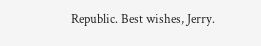Republic. Best wishes, Jerry.